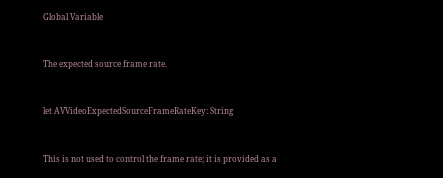Global Variable


The expected source frame rate.


let AVVideoExpectedSourceFrameRateKey: String


This is not used to control the frame rate; it is provided as a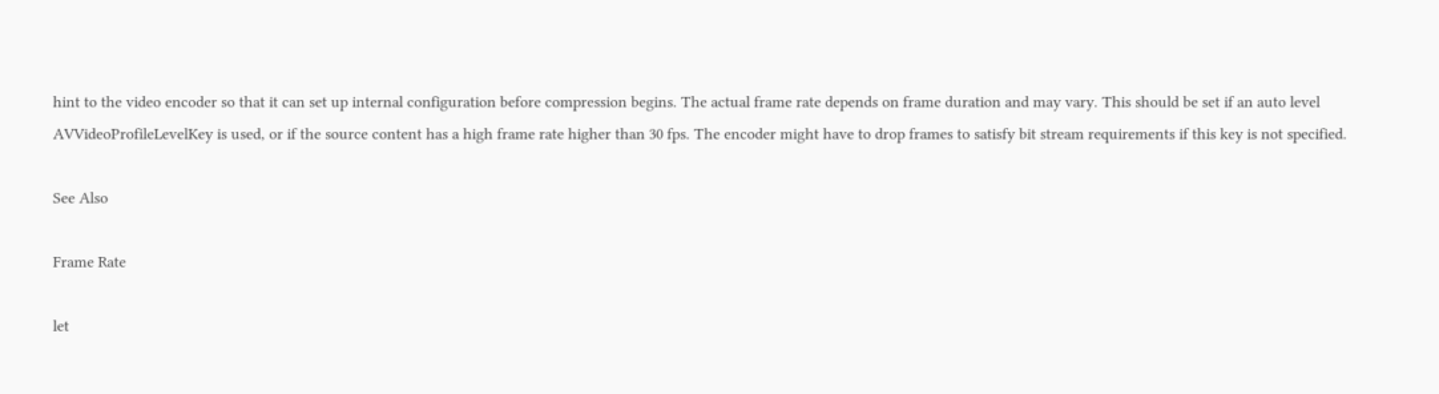hint to the video encoder so that it can set up internal configuration before compression begins. The actual frame rate depends on frame duration and may vary. This should be set if an auto level AVVideoProfileLevelKey is used, or if the source content has a high frame rate higher than 30 fps. The encoder might have to drop frames to satisfy bit stream requirements if this key is not specified.

See Also

Frame Rate

let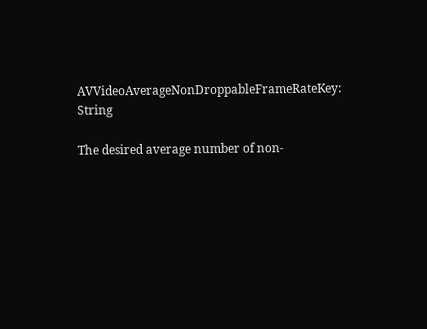AVVideoAverageNonDroppableFrameRateKey: String

The desired average number of non-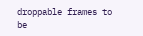droppable frames to be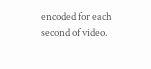encoded for each second of video.